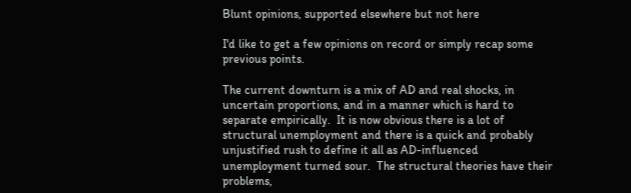Blunt opinions, supported elsewhere but not here

I'd like to get a few opinions on record or simply recap some previous points.

The current downturn is a mix of AD and real shocks, in uncertain proportions, and in a manner which is hard to separate empirically.  It is now obvious there is a lot of structural unemployment and there is a quick and probably unjustified rush to define it all as AD-influenced unemployment turned sour.  The structural theories have their problems,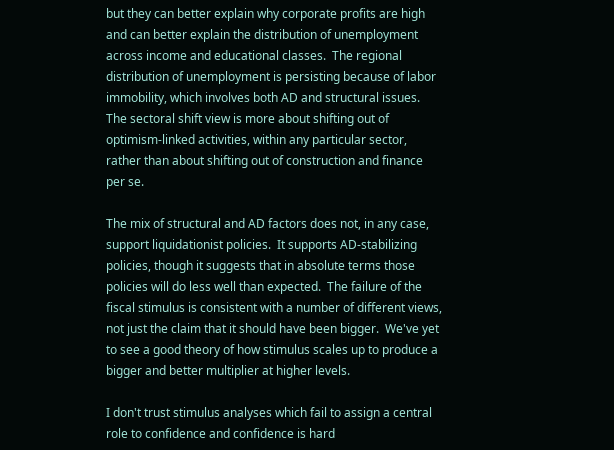but they can better explain why corporate profits are high and can better explain the distribution of unemployment across income and educational classes.  The regional distribution of unemployment is persisting because of labor immobility, which involves both AD and structural issues.  The sectoral shift view is more about shifting out of optimism-linked activities, within any particular sector, rather than about shifting out of construction and finance per se.

The mix of structural and AD factors does not, in any case, support liquidationist policies.  It supports AD-stabilizing policies, though it suggests that in absolute terms those policies will do less well than expected.  The failure of the fiscal stimulus is consistent with a number of different views, not just the claim that it should have been bigger.  We've yet to see a good theory of how stimulus scales up to produce a bigger and better multiplier at higher levels.

I don't trust stimulus analyses which fail to assign a central role to confidence and confidence is hard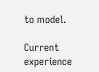to model.

Current experience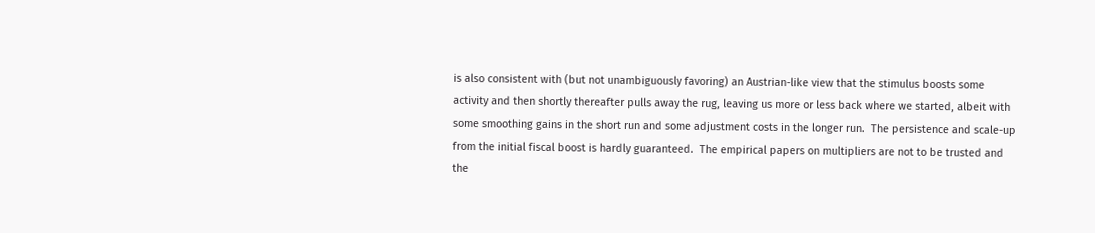is also consistent with (but not unambiguously favoring) an Austrian-like view that the stimulus boosts some activity and then shortly thereafter pulls away the rug, leaving us more or less back where we started, albeit with some smoothing gains in the short run and some adjustment costs in the longer run.  The persistence and scale-up from the initial fiscal boost is hardly guaranteed.  The empirical papers on multipliers are not to be trusted and the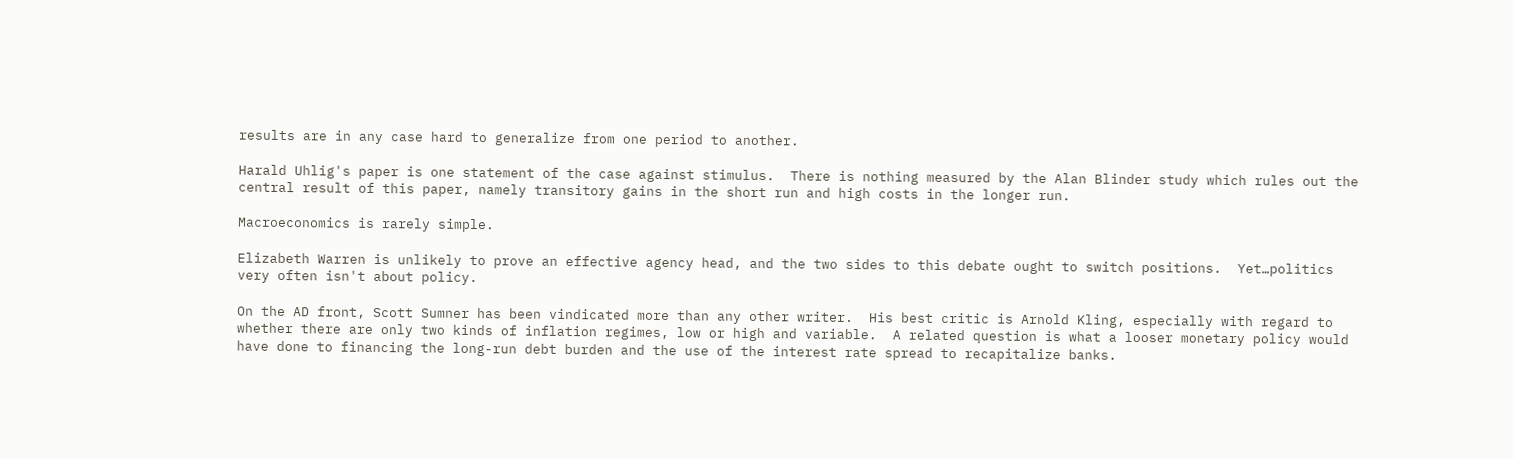results are in any case hard to generalize from one period to another.

Harald Uhlig's paper is one statement of the case against stimulus.  There is nothing measured by the Alan Blinder study which rules out the central result of this paper, namely transitory gains in the short run and high costs in the longer run.

Macroeconomics is rarely simple.

Elizabeth Warren is unlikely to prove an effective agency head, and the two sides to this debate ought to switch positions.  Yet…politics very often isn't about policy.

On the AD front, Scott Sumner has been vindicated more than any other writer.  His best critic is Arnold Kling, especially with regard to whether there are only two kinds of inflation regimes, low or high and variable.  A related question is what a looser monetary policy would have done to financing the long-run debt burden and the use of the interest rate spread to recapitalize banks.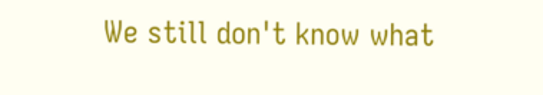We still don't know what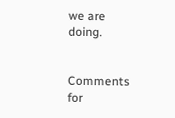we are doing.


Comments for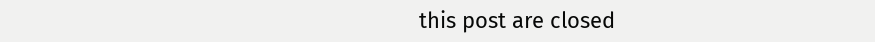this post are closed